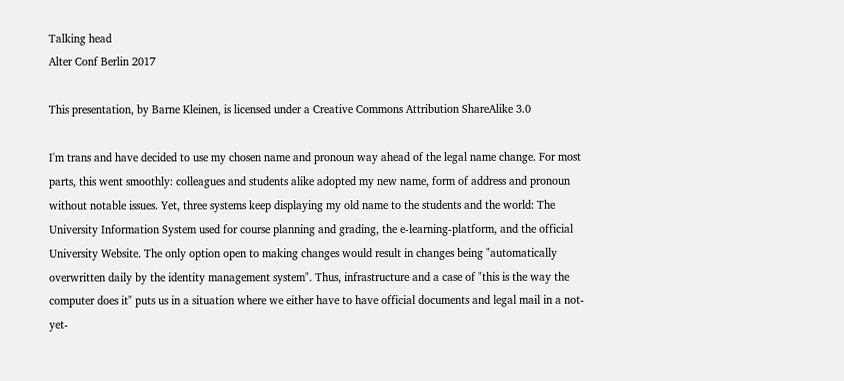Talking head
Alter Conf Berlin 2017

This presentation, by Barne Kleinen, is licensed under a Creative Commons Attribution ShareAlike 3.0

I'm trans and have decided to use my chosen name and pronoun way ahead of the legal name change. For most parts, this went smoothly: colleagues and students alike adopted my new name, form of address and pronoun without notable issues. Yet, three systems keep displaying my old name to the students and the world: The University Information System used for course planning and grading, the e-learning-platform, and the official University Website. The only option open to making changes would result in changes being "automatically overwritten daily by the identity management system". Thus, infrastructure and a case of "this is the way the computer does it" puts us in a situation where we either have to have official documents and legal mail in a not-yet-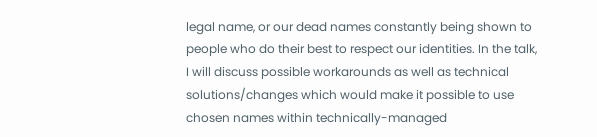legal name, or our dead names constantly being shown to people who do their best to respect our identities. In the talk, I will discuss possible workarounds as well as technical solutions/changes which would make it possible to use chosen names within technically-managed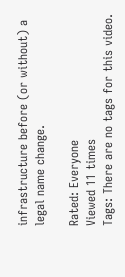infrastructure before (or without) a legal name change.

Rated: Everyone
Viewed 11 times
Tags: There are no tags for this video.